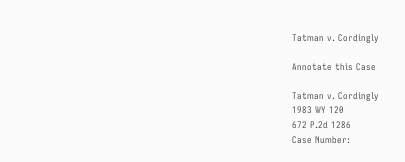Tatman v. Cordingly

Annotate this Case

Tatman v. Cordingly
1983 WY 120
672 P.2d 1286
Case Number: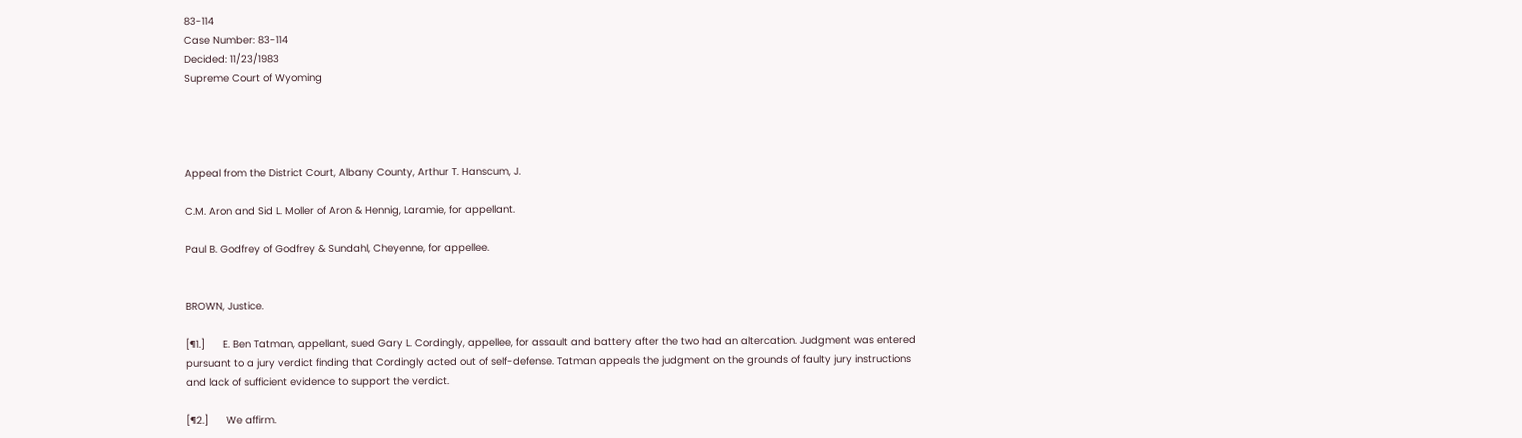83-114
Case Number: 83-114
Decided: 11/23/1983
Supreme Court of Wyoming




Appeal from the District Court, Albany County, Arthur T. Hanscum, J.

C.M. Aron and Sid L. Moller of Aron & Hennig, Laramie, for appellant.

Paul B. Godfrey of Godfrey & Sundahl, Cheyenne, for appellee.


BROWN, Justice.

[¶1.]      E. Ben Tatman, appellant, sued Gary L. Cordingly, appellee, for assault and battery after the two had an altercation. Judgment was entered pursuant to a jury verdict finding that Cordingly acted out of self-defense. Tatman appeals the judgment on the grounds of faulty jury instructions and lack of sufficient evidence to support the verdict.

[¶2.]      We affirm.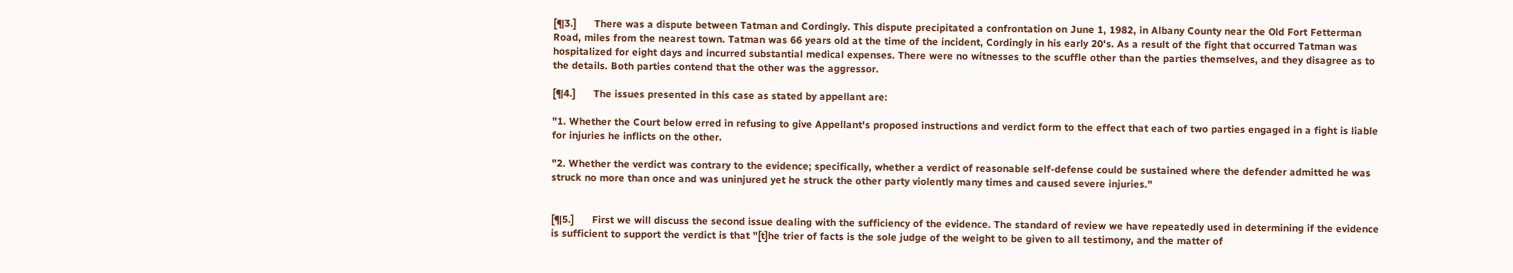[¶3.]      There was a dispute between Tatman and Cordingly. This dispute precipitated a confrontation on June 1, 1982, in Albany County near the Old Fort Fetterman Road, miles from the nearest town. Tatman was 66 years old at the time of the incident, Cordingly in his early 20's. As a result of the fight that occurred Tatman was hospitalized for eight days and incurred substantial medical expenses. There were no witnesses to the scuffle other than the parties themselves, and they disagree as to the details. Both parties contend that the other was the aggressor.

[¶4.]      The issues presented in this case as stated by appellant are:

"1. Whether the Court below erred in refusing to give Appellant's proposed instructions and verdict form to the effect that each of two parties engaged in a fight is liable for injuries he inflicts on the other.

"2. Whether the verdict was contrary to the evidence; specifically, whether a verdict of reasonable self-defense could be sustained where the defender admitted he was struck no more than once and was uninjured yet he struck the other party violently many times and caused severe injuries."


[¶5.]      First we will discuss the second issue dealing with the sufficiency of the evidence. The standard of review we have repeatedly used in determining if the evidence is sufficient to support the verdict is that "[t]he trier of facts is the sole judge of the weight to be given to all testimony, and the matter of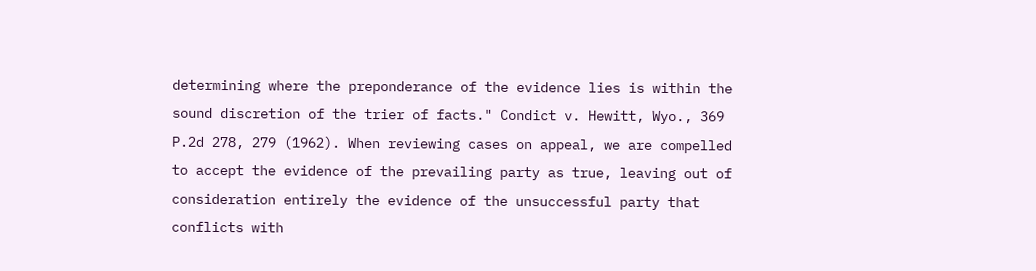determining where the preponderance of the evidence lies is within the sound discretion of the trier of facts." Condict v. Hewitt, Wyo., 369 P.2d 278, 279 (1962). When reviewing cases on appeal, we are compelled to accept the evidence of the prevailing party as true, leaving out of consideration entirely the evidence of the unsuccessful party that conflicts with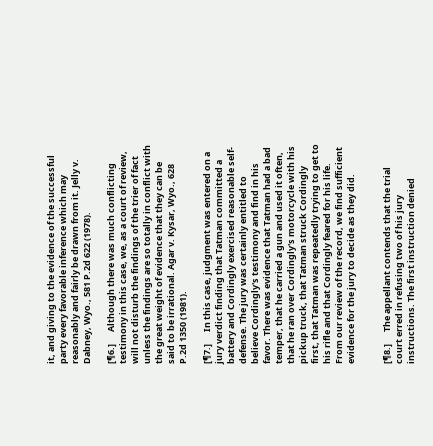it, and giving to the evidence of the successful party every favorable inference which may reasonably and fairly be drawn from it. Jelly v. Dabney, Wyo., 581 P.2d 622 (1978).

[¶6.]      Although there was much conflicting testimony in this case, we, as a court of review, will not disturb the findings of the trier of fact unless the findings are so totally in conflict with the great weight of evidence that they can be said to be irrational. Agar v. Kysar, Wyo., 628 P.2d 1350 (1981).

[¶7.]      In this case, judgment was entered on a jury verdict finding that Tatman committed a battery and Cordingly exercised reasonable self-defense. The jury was certainly entitled to believe Cordingly's testimony and find in his favor. There was evidence that Tatman had a bad temper, that he carried a gun and used it often, that he ran over Cordingly's motorcycle with his pickup truck, that Tatman struck Cordingly first, that Tatman was repeatedly trying to get to his rifle and that Cordingly feared for his life. From our review of the record, we find sufficient evidence for the jury to decide as they did.


[¶8.]      The appellant contends that the trial court erred in refusing two of his jury instructions. The first instruction denied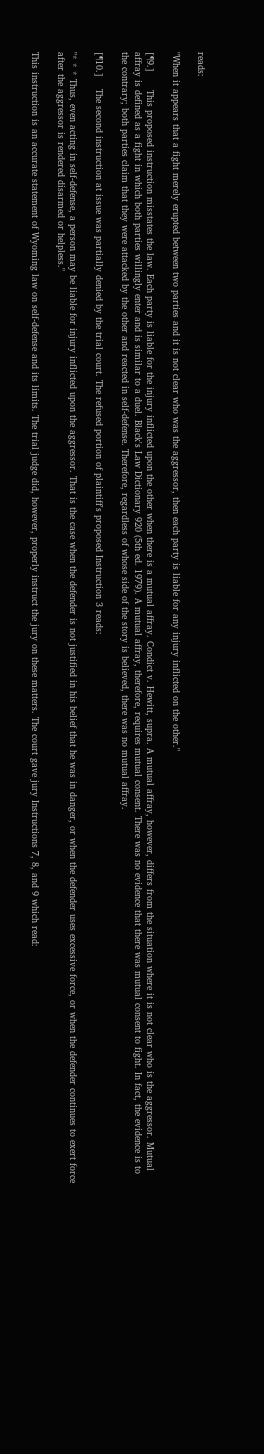reads:

"When it appears that a fight merely erupted between two parties and it is not clear who was the aggressor, then each party is liable for any injury inflicted on the other."

[¶9.]      This proposed instruction misstates the law. Each party is liable for the injury inflicted upon the other when there is a mutual affray. Condict v. Hewitt, supra. A mutual affray, however, differs from the situation where it is not clear who is the aggressor. Mutual affray is defined as a fight in which both parties willingly enter and is similar to a duel. Black's Law Dictionary 920 (5th ed. 1979). A mutual affray, therefore, requires mutual consent. There was no evidence that there was mutual consent to fight. In fact, the evidence is to the contrary; both parties claim that they were attacked by the other and reacted in self-defense. Therefore, regardless of whose side of the story is believed, there was no mutual affray.

[¶10.]    The second instruction at issue was partially denied by the trial court. The refused portion of plaintiff's proposed Instruction 3 reads:

"* * * Thus, even acting in self-defense, a person may be liable for injury inflicted upon the aggressor. That is the case when the defender is not justified in his belief that he was in danger, or when the defender uses excessive force, or when the defender continues to exert force after the aggressor is rendered disarmed or helpless."

This instruction is an accurate statement of Wyoming law on self-defense and its limits. The trial judge did, however, properly instruct the jury on these matters. The court gave jury Instructions 7, 8, and 9 which read: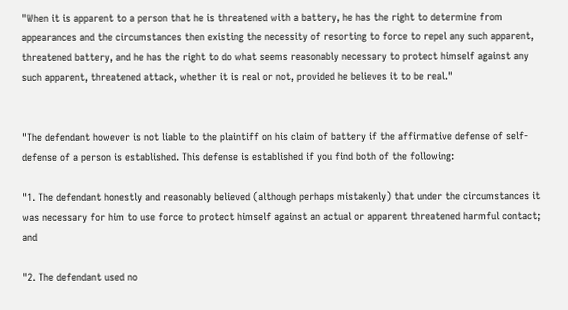"When it is apparent to a person that he is threatened with a battery, he has the right to determine from appearances and the circumstances then existing the necessity of resorting to force to repel any such apparent, threatened battery, and he has the right to do what seems reasonably necessary to protect himself against any such apparent, threatened attack, whether it is real or not, provided he believes it to be real."


"The defendant however is not liable to the plaintiff on his claim of battery if the affirmative defense of self-defense of a person is established. This defense is established if you find both of the following:

"1. The defendant honestly and reasonably believed (although perhaps mistakenly) that under the circumstances it was necessary for him to use force to protect himself against an actual or apparent threatened harmful contact; and

"2. The defendant used no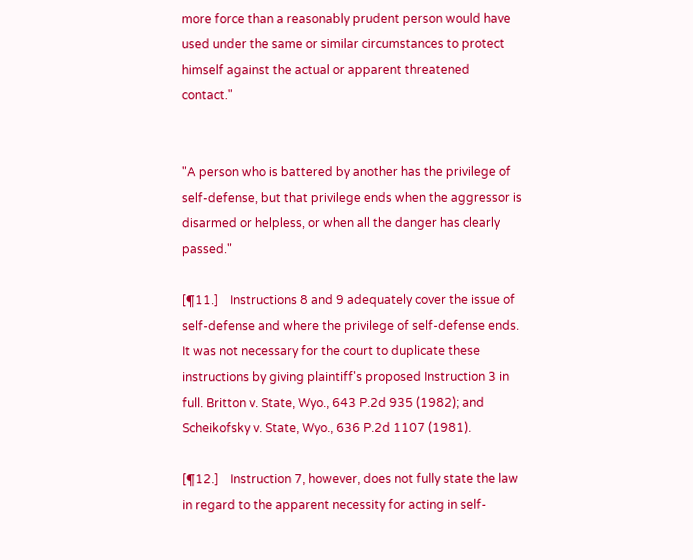more force than a reasonably prudent person would have used under the same or similar circumstances to protect himself against the actual or apparent threatened contact."


"A person who is battered by another has the privilege of self-defense, but that privilege ends when the aggressor is disarmed or helpless, or when all the danger has clearly passed."

[¶11.]    Instructions 8 and 9 adequately cover the issue of self-defense and where the privilege of self-defense ends. It was not necessary for the court to duplicate these instructions by giving plaintiff's proposed Instruction 3 in full. Britton v. State, Wyo., 643 P.2d 935 (1982); and Scheikofsky v. State, Wyo., 636 P.2d 1107 (1981).

[¶12.]    Instruction 7, however, does not fully state the law in regard to the apparent necessity for acting in self-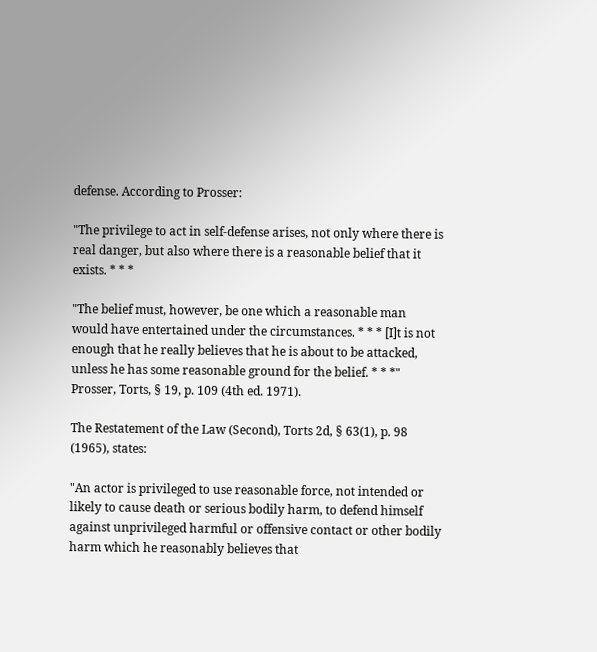defense. According to Prosser:

"The privilege to act in self-defense arises, not only where there is real danger, but also where there is a reasonable belief that it exists. * * *

"The belief must, however, be one which a reasonable man would have entertained under the circumstances. * * * [I]t is not enough that he really believes that he is about to be attacked, unless he has some reasonable ground for the belief. * * *" Prosser, Torts, § 19, p. 109 (4th ed. 1971).

The Restatement of the Law (Second), Torts 2d, § 63(1), p. 98 (1965), states:

"An actor is privileged to use reasonable force, not intended or likely to cause death or serious bodily harm, to defend himself against unprivileged harmful or offensive contact or other bodily harm which he reasonably believes that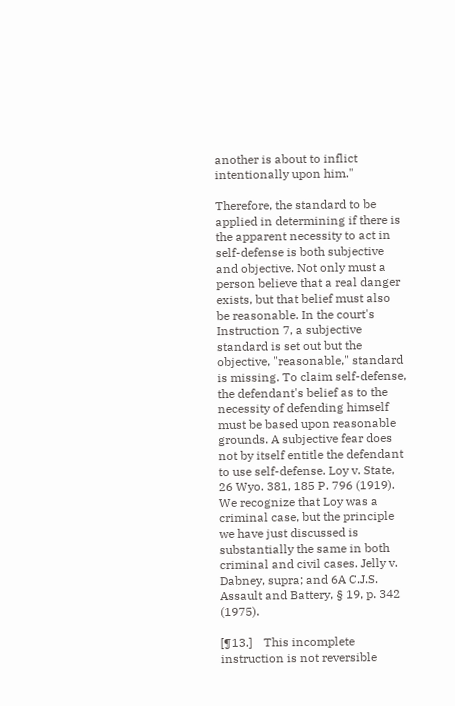another is about to inflict intentionally upon him."

Therefore, the standard to be applied in determining if there is the apparent necessity to act in self-defense is both subjective and objective. Not only must a person believe that a real danger exists, but that belief must also be reasonable. In the court's Instruction 7, a subjective standard is set out but the objective, "reasonable," standard is missing. To claim self-defense, the defendant's belief as to the necessity of defending himself must be based upon reasonable grounds. A subjective fear does not by itself entitle the defendant to use self-defense. Loy v. State, 26 Wyo. 381, 185 P. 796 (1919). We recognize that Loy was a criminal case, but the principle we have just discussed is substantially the same in both criminal and civil cases. Jelly v. Dabney, supra; and 6A C.J.S. Assault and Battery, § 19, p. 342 (1975).

[¶13.]    This incomplete instruction is not reversible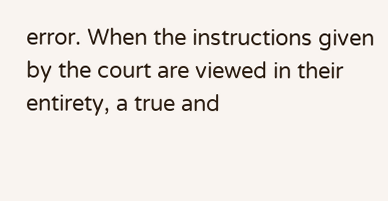error. When the instructions given by the court are viewed in their entirety, a true and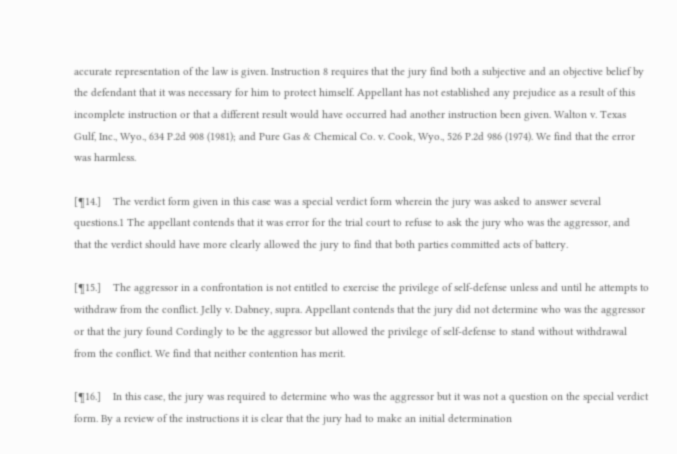accurate representation of the law is given. Instruction 8 requires that the jury find both a subjective and an objective belief by the defendant that it was necessary for him to protect himself. Appellant has not established any prejudice as a result of this incomplete instruction or that a different result would have occurred had another instruction been given. Walton v. Texas Gulf, Inc., Wyo., 634 P.2d 908 (1981); and Pure Gas & Chemical Co. v. Cook, Wyo., 526 P.2d 986 (1974). We find that the error was harmless.

[¶14.]    The verdict form given in this case was a special verdict form wherein the jury was asked to answer several questions.1 The appellant contends that it was error for the trial court to refuse to ask the jury who was the aggressor, and that the verdict should have more clearly allowed the jury to find that both parties committed acts of battery.

[¶15.]    The aggressor in a confrontation is not entitled to exercise the privilege of self-defense unless and until he attempts to withdraw from the conflict. Jelly v. Dabney, supra. Appellant contends that the jury did not determine who was the aggressor or that the jury found Cordingly to be the aggressor but allowed the privilege of self-defense to stand without withdrawal from the conflict. We find that neither contention has merit.

[¶16.]    In this case, the jury was required to determine who was the aggressor but it was not a question on the special verdict form. By a review of the instructions it is clear that the jury had to make an initial determination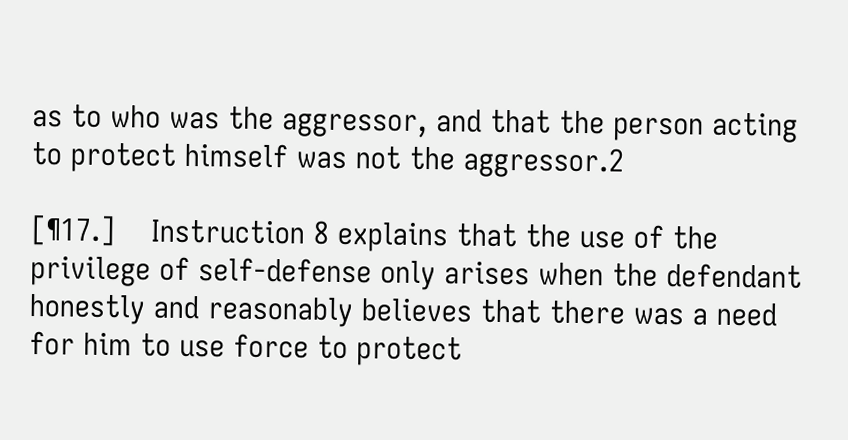as to who was the aggressor, and that the person acting to protect himself was not the aggressor.2

[¶17.]    Instruction 8 explains that the use of the privilege of self-defense only arises when the defendant honestly and reasonably believes that there was a need for him to use force to protect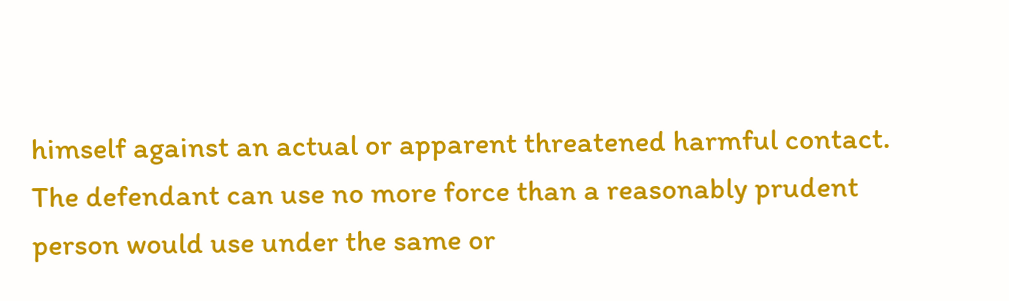himself against an actual or apparent threatened harmful contact. The defendant can use no more force than a reasonably prudent person would use under the same or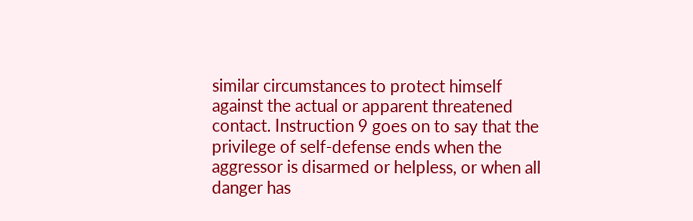similar circumstances to protect himself against the actual or apparent threatened contact. Instruction 9 goes on to say that the privilege of self-defense ends when the aggressor is disarmed or helpless, or when all danger has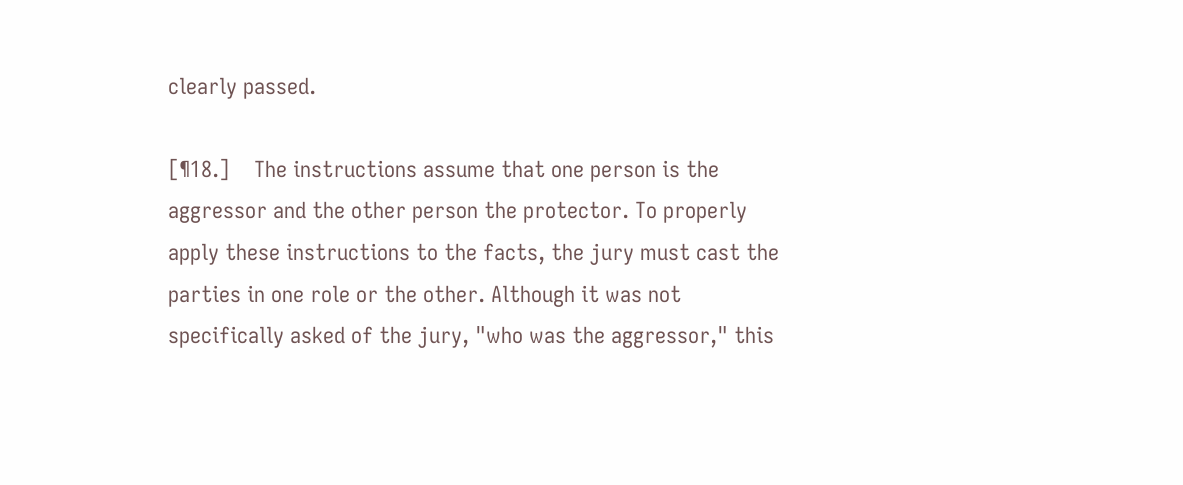clearly passed.

[¶18.]    The instructions assume that one person is the aggressor and the other person the protector. To properly apply these instructions to the facts, the jury must cast the parties in one role or the other. Although it was not specifically asked of the jury, "who was the aggressor," this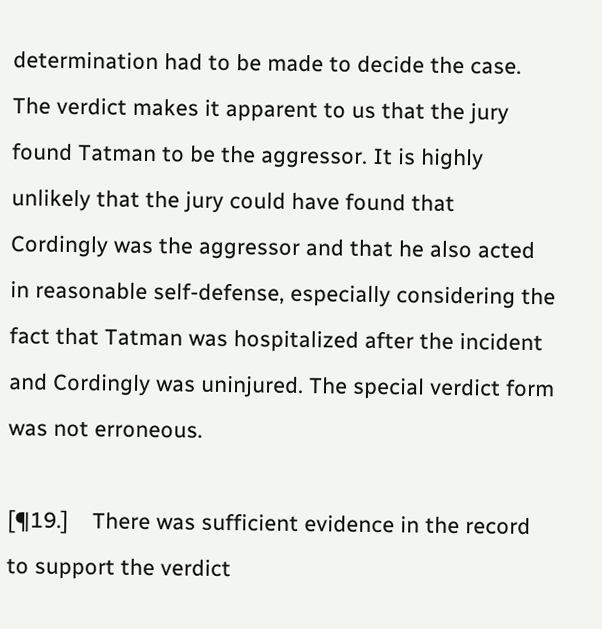determination had to be made to decide the case. The verdict makes it apparent to us that the jury found Tatman to be the aggressor. It is highly unlikely that the jury could have found that Cordingly was the aggressor and that he also acted in reasonable self-defense, especially considering the fact that Tatman was hospitalized after the incident and Cordingly was uninjured. The special verdict form was not erroneous.

[¶19.]    There was sufficient evidence in the record to support the verdict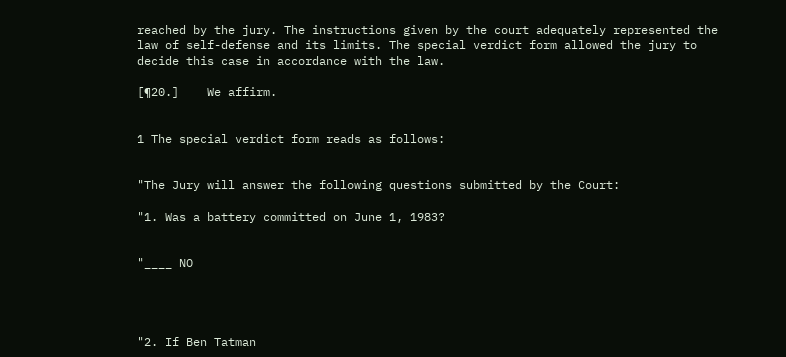reached by the jury. The instructions given by the court adequately represented the law of self-defense and its limits. The special verdict form allowed the jury to decide this case in accordance with the law.

[¶20.]    We affirm.


1 The special verdict form reads as follows:


"The Jury will answer the following questions submitted by the Court:

"1. Was a battery committed on June 1, 1983?


"____ NO




"2. If Ben Tatman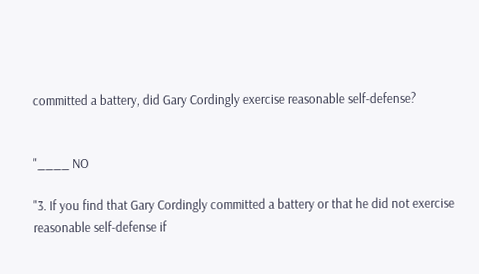committed a battery, did Gary Cordingly exercise reasonable self-defense?


"____ NO

"3. If you find that Gary Cordingly committed a battery or that he did not exercise reasonable self-defense if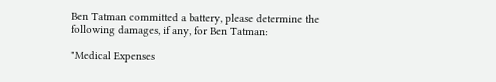Ben Tatman committed a battery, please determine the following damages, if any, for Ben Tatman:

"Medical Expenses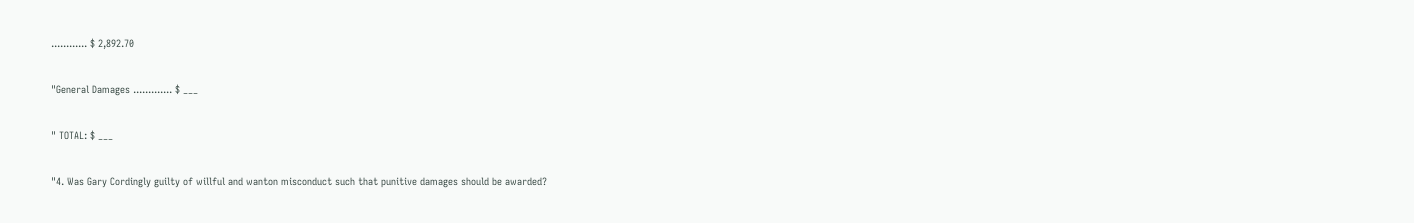............ $ 2,892.70

"General Damages ............. $ ___

" TOTAL: $ ___

"4. Was Gary Cordingly guilty of willful and wanton misconduct such that punitive damages should be awarded?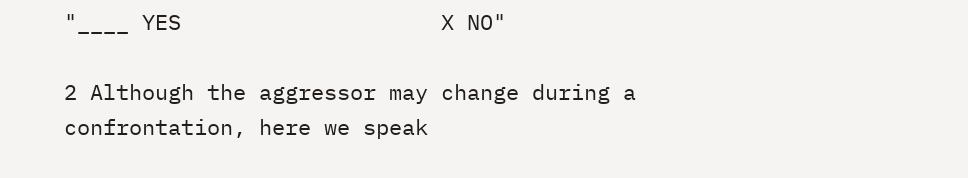"____ YES                    X NO"

2 Although the aggressor may change during a confrontation, here we speak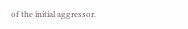of the initial aggressor.